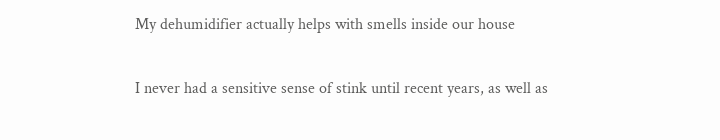My dehumidifier actually helps with smells inside our house

I never had a sensitive sense of stink until recent years, as well as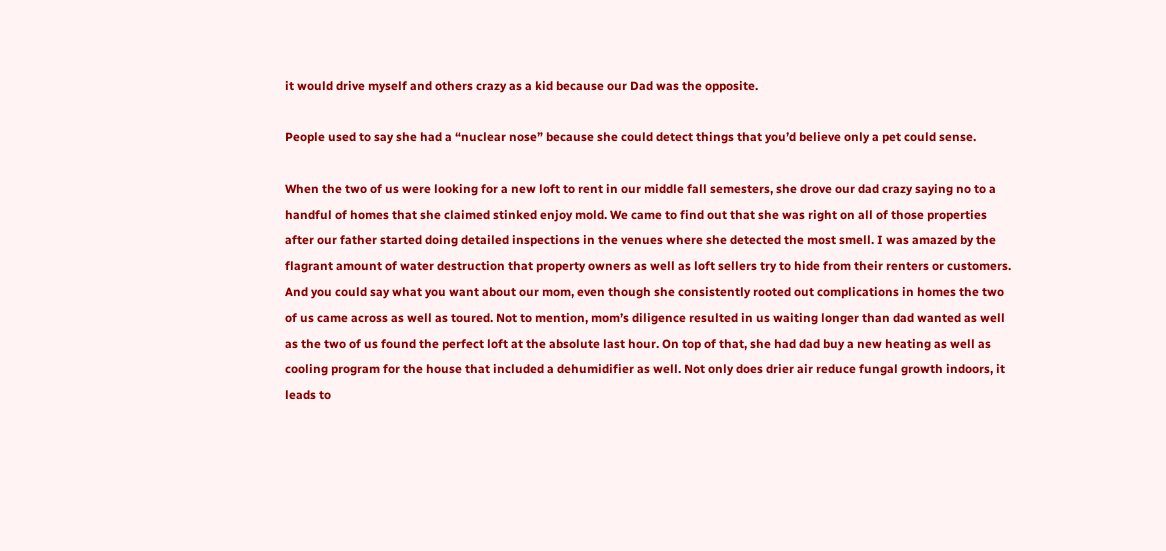it would drive myself and others crazy as a kid because our Dad was the opposite.

People used to say she had a “nuclear nose” because she could detect things that you’d believe only a pet could sense.

When the two of us were looking for a new loft to rent in our middle fall semesters, she drove our dad crazy saying no to a handful of homes that she claimed stinked enjoy mold. We came to find out that she was right on all of those properties after our father started doing detailed inspections in the venues where she detected the most smell. I was amazed by the flagrant amount of water destruction that property owners as well as loft sellers try to hide from their renters or customers. And you could say what you want about our mom, even though she consistently rooted out complications in homes the two of us came across as well as toured. Not to mention, mom’s diligence resulted in us waiting longer than dad wanted as well as the two of us found the perfect loft at the absolute last hour. On top of that, she had dad buy a new heating as well as cooling program for the house that included a dehumidifier as well. Not only does drier air reduce fungal growth indoors, it leads to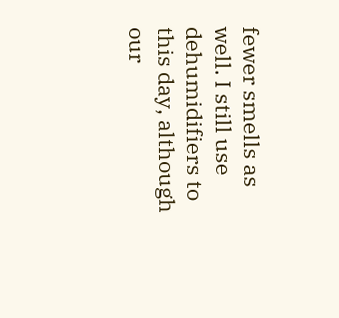fewer smells as well. I still use dehumidifiers to this day, although our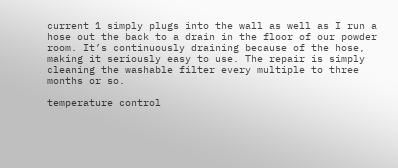current 1 simply plugs into the wall as well as I run a hose out the back to a drain in the floor of our powder room. It’s continuously draining because of the hose, making it seriously easy to use. The repair is simply cleaning the washable filter every multiple to three months or so.

temperature control